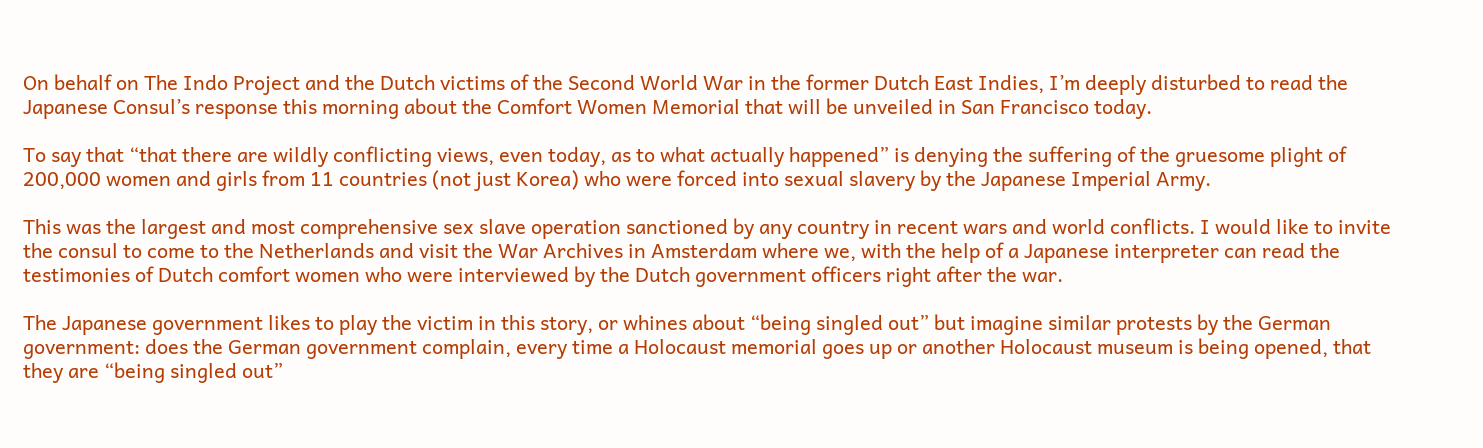On behalf on The Indo Project and the Dutch victims of the Second World War in the former Dutch East Indies, I’m deeply disturbed to read the Japanese Consul’s response this morning about the Comfort Women Memorial that will be unveiled in San Francisco today.

To say that “that there are wildly conflicting views, even today, as to what actually happened” is denying the suffering of the gruesome plight of 200,000 women and girls from 11 countries (not just Korea) who were forced into sexual slavery by the Japanese Imperial Army.

This was the largest and most comprehensive sex slave operation sanctioned by any country in recent wars and world conflicts. I would like to invite the consul to come to the Netherlands and visit the War Archives in Amsterdam where we, with the help of a Japanese interpreter can read the testimonies of Dutch comfort women who were interviewed by the Dutch government officers right after the war.

The Japanese government likes to play the victim in this story, or whines about “being singled out” but imagine similar protests by the German government: does the German government complain, every time a Holocaust memorial goes up or another Holocaust museum is being opened, that they are “being singled out”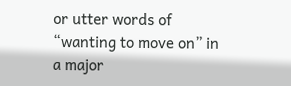or utter words of “wanting to move on” in a major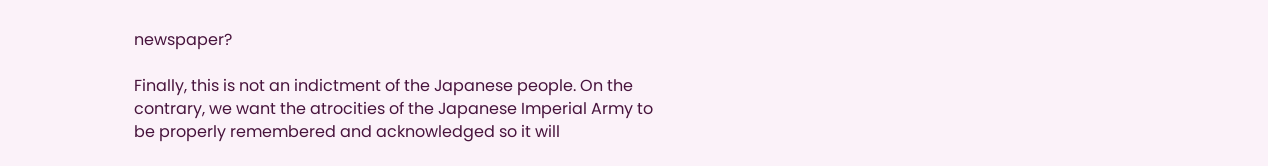newspaper?

Finally, this is not an indictment of the Japanese people. On the contrary, we want the atrocities of the Japanese Imperial Army to be properly remembered and acknowledged so it will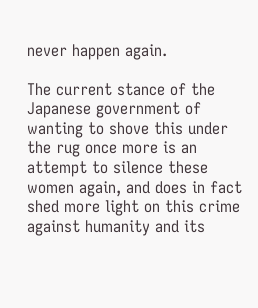never happen again.

The current stance of the Japanese government of wanting to shove this under the rug once more is an attempt to silence these women again, and does in fact shed more light on this crime against humanity and its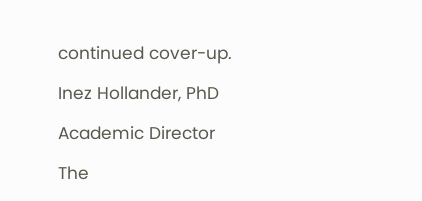continued cover-up.

Inez Hollander, PhD

Academic Director

The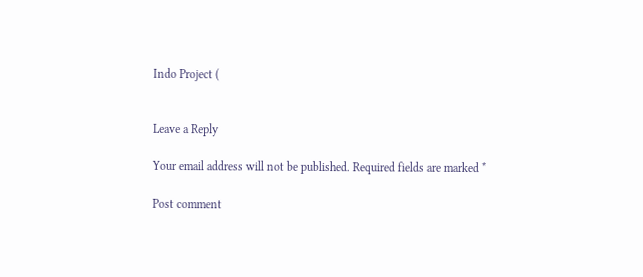Indo Project (


Leave a Reply

Your email address will not be published. Required fields are marked *

Post comment